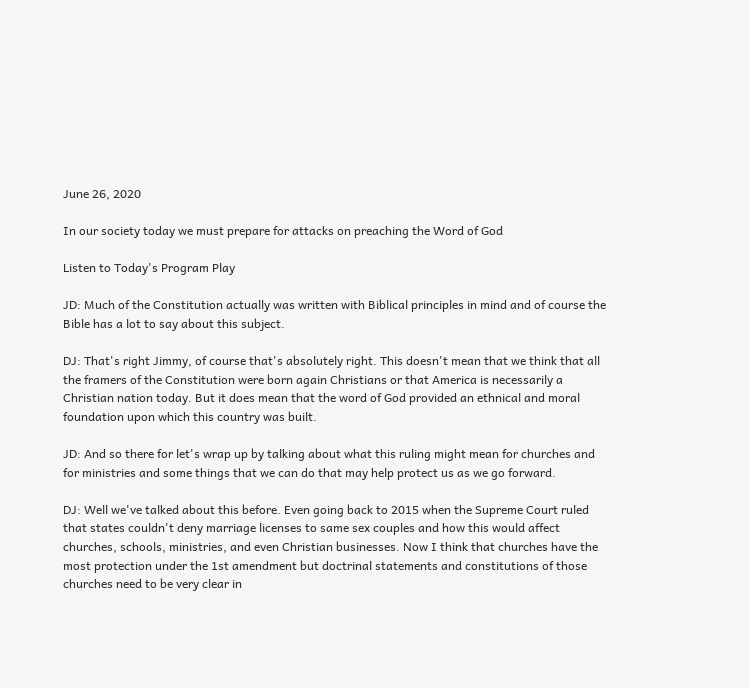June 26, 2020

In our society today we must prepare for attacks on preaching the Word of God

Listen to Today's Program Play

JD: Much of the Constitution actually was written with Biblical principles in mind and of course the Bible has a lot to say about this subject.

DJ: That's right Jimmy, of course that's absolutely right. This doesn't mean that we think that all the framers of the Constitution were born again Christians or that America is necessarily a Christian nation today. But it does mean that the word of God provided an ethnical and moral foundation upon which this country was built.

JD: And so there for let's wrap up by talking about what this ruling might mean for churches and for ministries and some things that we can do that may help protect us as we go forward.

DJ: Well we've talked about this before. Even going back to 2015 when the Supreme Court ruled that states couldn't deny marriage licenses to same sex couples and how this would affect churches, schools, ministries, and even Christian businesses. Now I think that churches have the most protection under the 1st amendment but doctrinal statements and constitutions of those churches need to be very clear in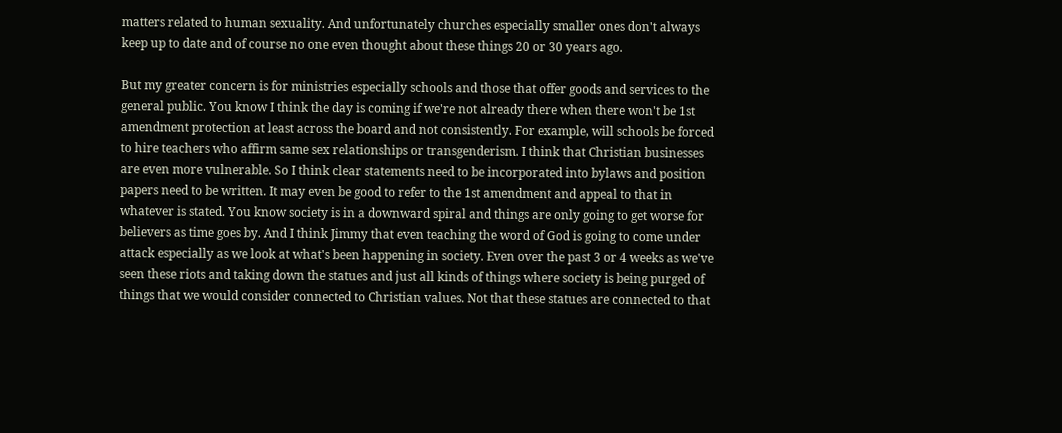matters related to human sexuality. And unfortunately churches especially smaller ones don't always keep up to date and of course no one even thought about these things 20 or 30 years ago.

But my greater concern is for ministries especially schools and those that offer goods and services to the general public. You know I think the day is coming if we're not already there when there won't be 1st amendment protection at least across the board and not consistently. For example, will schools be forced to hire teachers who affirm same sex relationships or transgenderism. I think that Christian businesses are even more vulnerable. So I think clear statements need to be incorporated into bylaws and position papers need to be written. It may even be good to refer to the 1st amendment and appeal to that in whatever is stated. You know society is in a downward spiral and things are only going to get worse for believers as time goes by. And I think Jimmy that even teaching the word of God is going to come under attack especially as we look at what's been happening in society. Even over the past 3 or 4 weeks as we've seen these riots and taking down the statues and just all kinds of things where society is being purged of things that we would consider connected to Christian values. Not that these statues are connected to that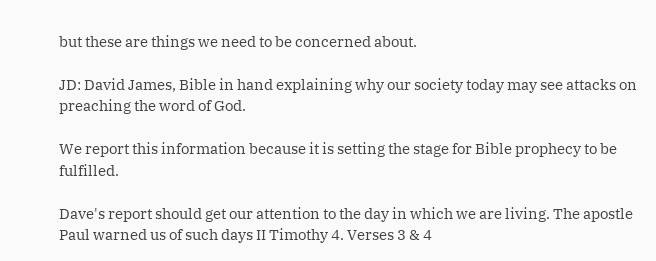but these are things we need to be concerned about.

JD: David James, Bible in hand explaining why our society today may see attacks on preaching the word of God.

We report this information because it is setting the stage for Bible prophecy to be fulfilled.

Dave's report should get our attention to the day in which we are living. The apostle Paul warned us of such days II Timothy 4. Verses 3 & 4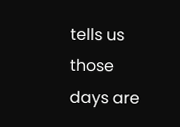tells us those days are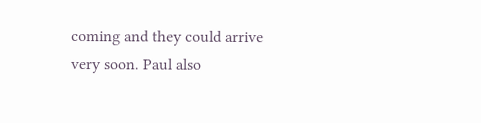coming and they could arrive very soon. Paul also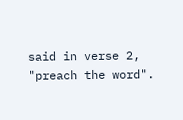said in verse 2, "preach the word".